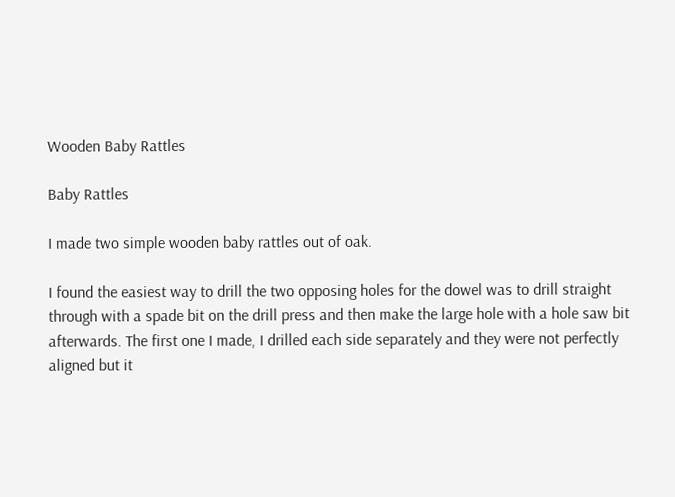Wooden Baby Rattles

Baby Rattles

I made two simple wooden baby rattles out of oak.

I found the easiest way to drill the two opposing holes for the dowel was to drill straight through with a spade bit on the drill press and then make the large hole with a hole saw bit afterwards. The first one I made, I drilled each side separately and they were not perfectly aligned but it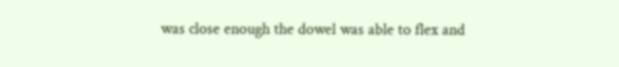was close enough the dowel was able to flex and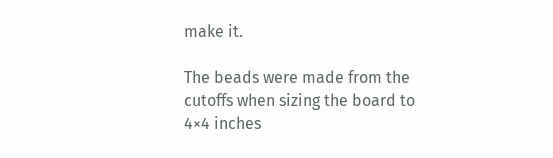make it.

The beads were made from the cutoffs when sizing the board to 4×4 inches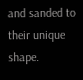and sanded to their unique shape.